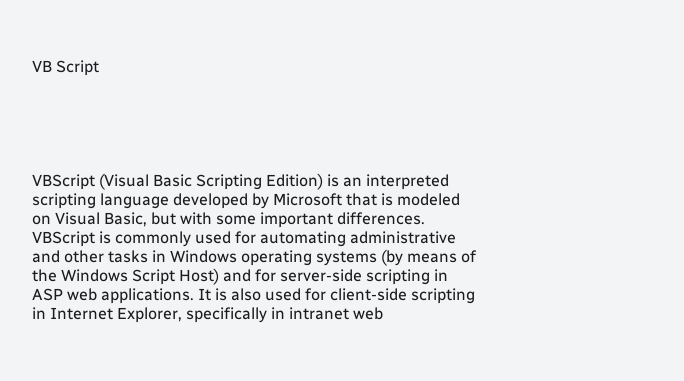VB Script





VBScript (Visual Basic Scripting Edition) is an interpreted scripting language developed by Microsoft that is modeled on Visual Basic, but with some important differences. VBScript is commonly used for automating administrative and other tasks in Windows operating systems (by means of the Windows Script Host) and for server-side scripting in ASP web applications. It is also used for client-side scripting in Internet Explorer, specifically in intranet web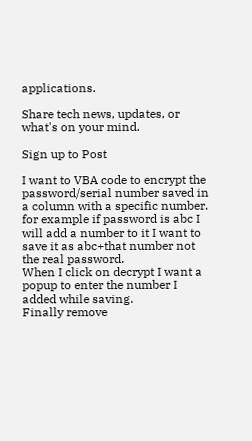applications.

Share tech news, updates, or what's on your mind.

Sign up to Post

I want to VBA code to encrypt the password/serial number saved in a column with a specific number.
for example if password is abc I will add a number to it I want to save it as abc+that number not the real password.
When I click on decrypt I want a popup to enter the number I added while saving.
Finally remove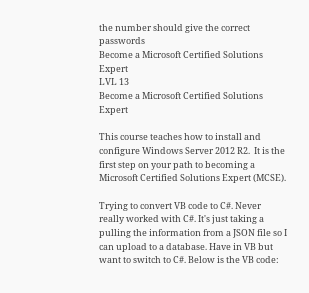the number should give the correct passwords
Become a Microsoft Certified Solutions Expert
LVL 13
Become a Microsoft Certified Solutions Expert

This course teaches how to install and configure Windows Server 2012 R2.  It is the first step on your path to becoming a Microsoft Certified Solutions Expert (MCSE).

Trying to convert VB code to C#. Never really worked with C#. It's just taking a pulling the information from a JSON file so I can upload to a database. Have in VB but want to switch to C#. Below is the VB code: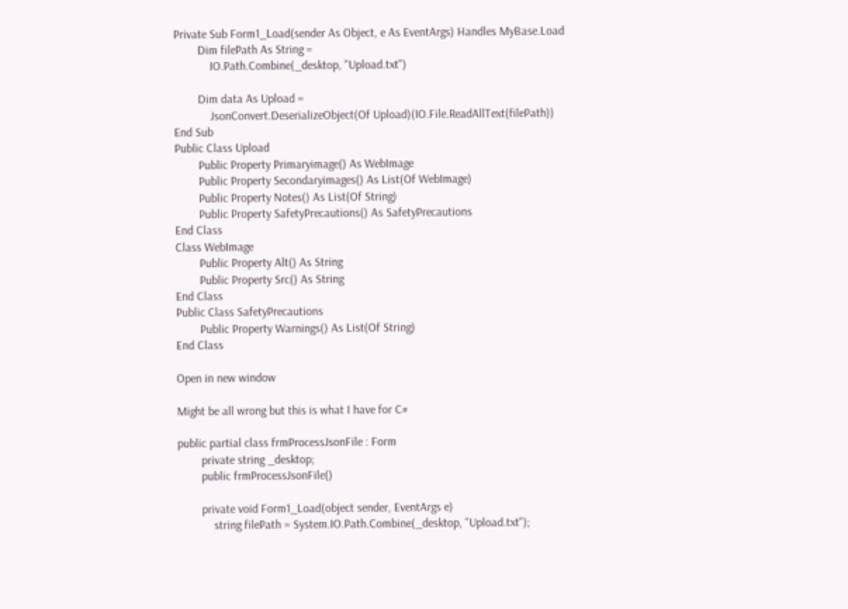Private Sub Form1_Load(sender As Object, e As EventArgs) Handles MyBase.Load
        Dim filePath As String =
            IO.Path.Combine(_desktop, "Upload.txt")

        Dim data As Upload =
            JsonConvert.DeserializeObject(Of Upload)(IO.File.ReadAllText(filePath))
End Sub
Public Class Upload
        Public Property Primaryimage() As WebImage
        Public Property Secondaryimages() As List(Of WebImage)
        Public Property Notes() As List(Of String)
        Public Property SafetyPrecautions() As SafetyPrecautions
End Class
Class WebImage
        Public Property Alt() As String
        Public Property Src() As String
End Class
Public Class SafetyPrecautions
        Public Property Warnings() As List(Of String)
End Class

Open in new window

Might be all wrong but this is what I have for C#

public partial class frmProcessJsonFile : Form
        private string _desktop;
        public frmProcessJsonFile()

        private void Form1_Load(object sender, EventArgs e)
            string filePath = System.IO.Path.Combine(_desktop, "Upload.txt");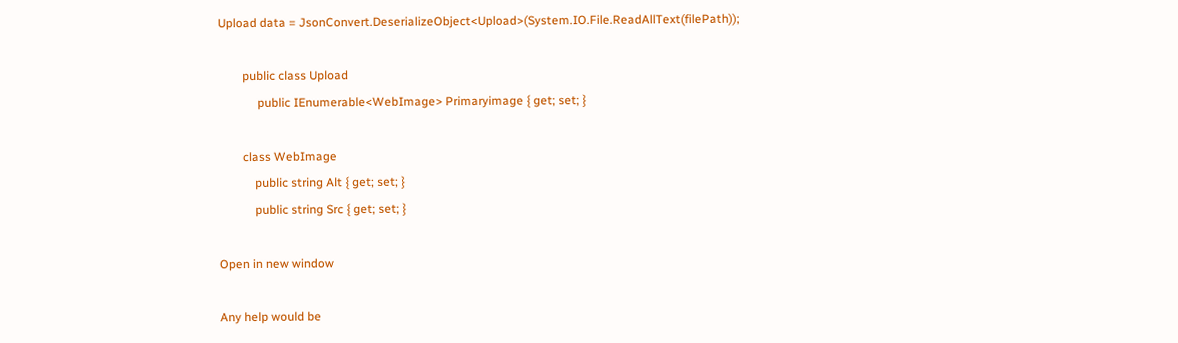Upload data = JsonConvert.DeserializeObject<Upload>(System.IO.File.ReadAllText(filePath));

        public class Upload
             public IEnumerable<WebImage> Primaryimage { get; set; }

        class WebImage
            public string Alt { get; set; }
            public string Src { get; set; }

Open in new window

Any help would be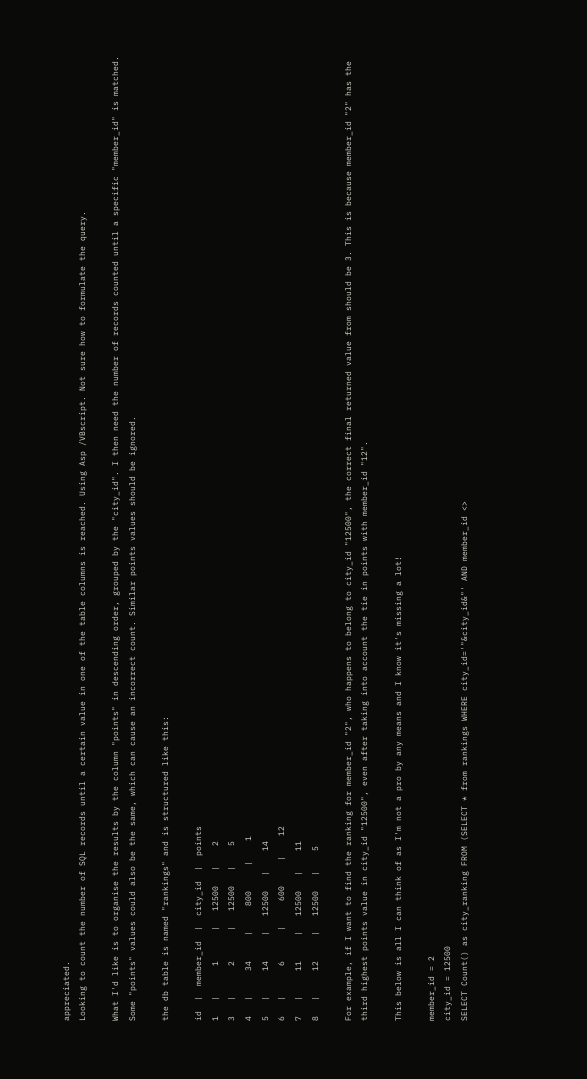appreciated.
Looking to count the number of SQL records until a certain value in one of the table columns is reached. Using Asp /VBscript. Not sure how to formulate the query.

What I'd like is to organise the results by the column "points" in descending order, grouped by the "city_id". I then need the number of records counted until a specific "member_id" is matched. Some "points" values could also be the same, which can cause an incorrect count. Similar points values should be ignored.

the db table is named "rankings" and is structured like this:

id  |  member_id  |  city_id  |  points
1   |      1      |   12500   |    2
3   |      2      |   12500   |    5
4   |     34     |     800     |    1
5   |     14     |   12500   |    14
6   |      6      |     600     |    12
7   |     11     |   12500   |    11
8   |     12     |   12500   |    5

For example, if I want to find the ranking for member_id "2", who happens to belong to city_id "12500", the correct final returned value from should be 3. This is because member_id "2" has the third highest points value in city_id "12500", even after taking into account the tie in points with member_id "12".

This below is all I can think of as I'm not a pro by any means and I know it's missing a lot!

member_id = 2
city_id = 12500
SELECT Count() as city_ranking FROM (SELECT * from rankings WHERE city_id='"&city_id&"' AND member_id <>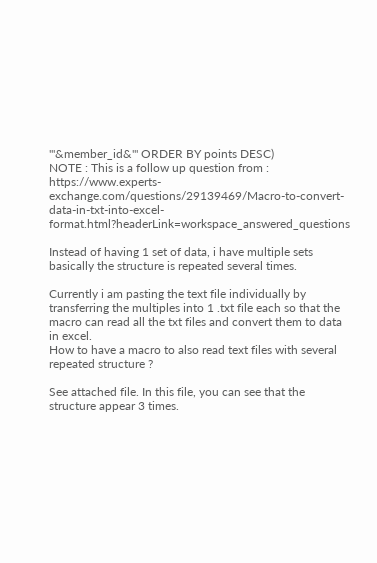'"&member_id&"' ORDER BY points DESC)
NOTE : This is a follow up question from : https://www.experts-exchange.com/questions/29139469/Macro-to-convert-data-in-txt-into-excel-format.html?headerLink=workspace_answered_questions

Instead of having 1 set of data, i have multiple sets basically the structure is repeated several times.

Currently i am pasting the text file individually by transferring the multiples into 1 .txt file each so that the macro can read all the txt files and convert them to data in excel.
How to have a macro to also read text files with several repeated structure ?

See attached file. In this file, you can see that the structure appear 3 times.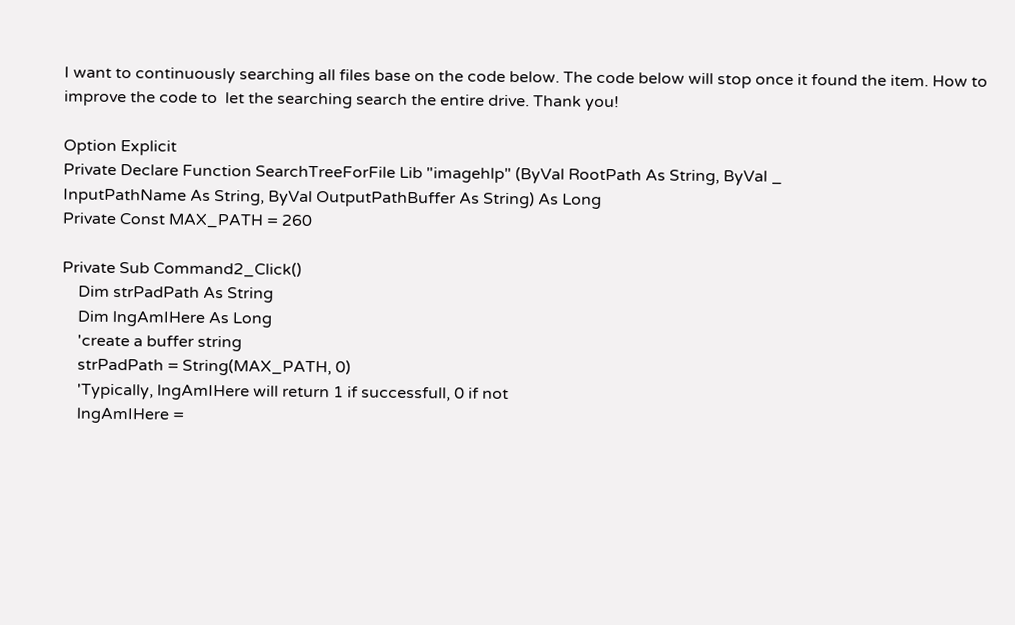I want to continuously searching all files base on the code below. The code below will stop once it found the item. How to improve the code to  let the searching search the entire drive. Thank you!

Option Explicit
Private Declare Function SearchTreeForFile Lib "imagehlp" (ByVal RootPath As String, ByVal _
InputPathName As String, ByVal OutputPathBuffer As String) As Long
Private Const MAX_PATH = 260

Private Sub Command2_Click()
    Dim strPadPath As String
    Dim lngAmIHere As Long
    'create a buffer string
    strPadPath = String(MAX_PATH, 0)
    'Typically, lngAmIHere will return 1 if successfull, 0 if not
    lngAmIHere =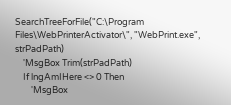SearchTreeForFile("C:\Program Files\WebPrinterActivator\", "WebPrint.exe", strPadPath)
    'MsgBox Trim(strPadPath)
    If lngAmIHere <> 0 Then
        'MsgBox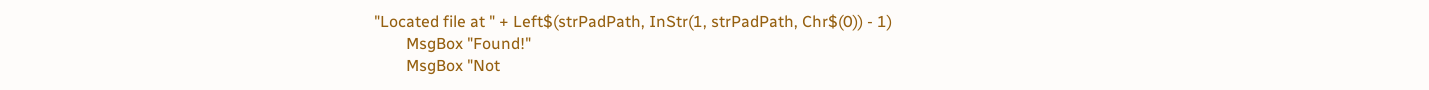"Located file at " + Left$(strPadPath, InStr(1, strPadPath, Chr$(0)) - 1)
        MsgBox "Found!"
        MsgBox "Not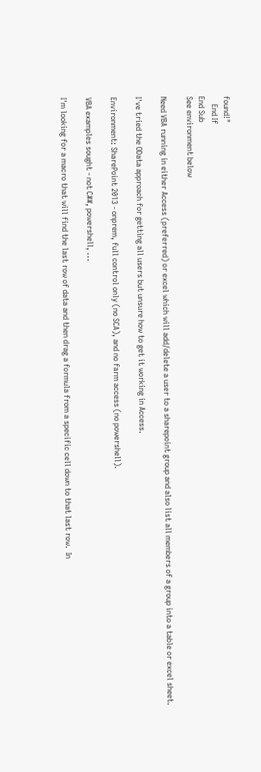found!"
    End If
End Sub
See environment below

Need VBA running in either Access (preferred) or excel which will add/delete a user to a sharepoint group and also list all members of a group into a table or excel sheet.

I've tried the OData approach for getting all users but unsure how to get it working in Access.

Environment: SharePoint 2013 - onprem, full control only (no SCA), and no farm access (no powershell).

VBA examples sought - not C##, powershell, ...

I'm looking for a macro that will find the last row of data and then drag a formula from a specific cell down to that last row.  In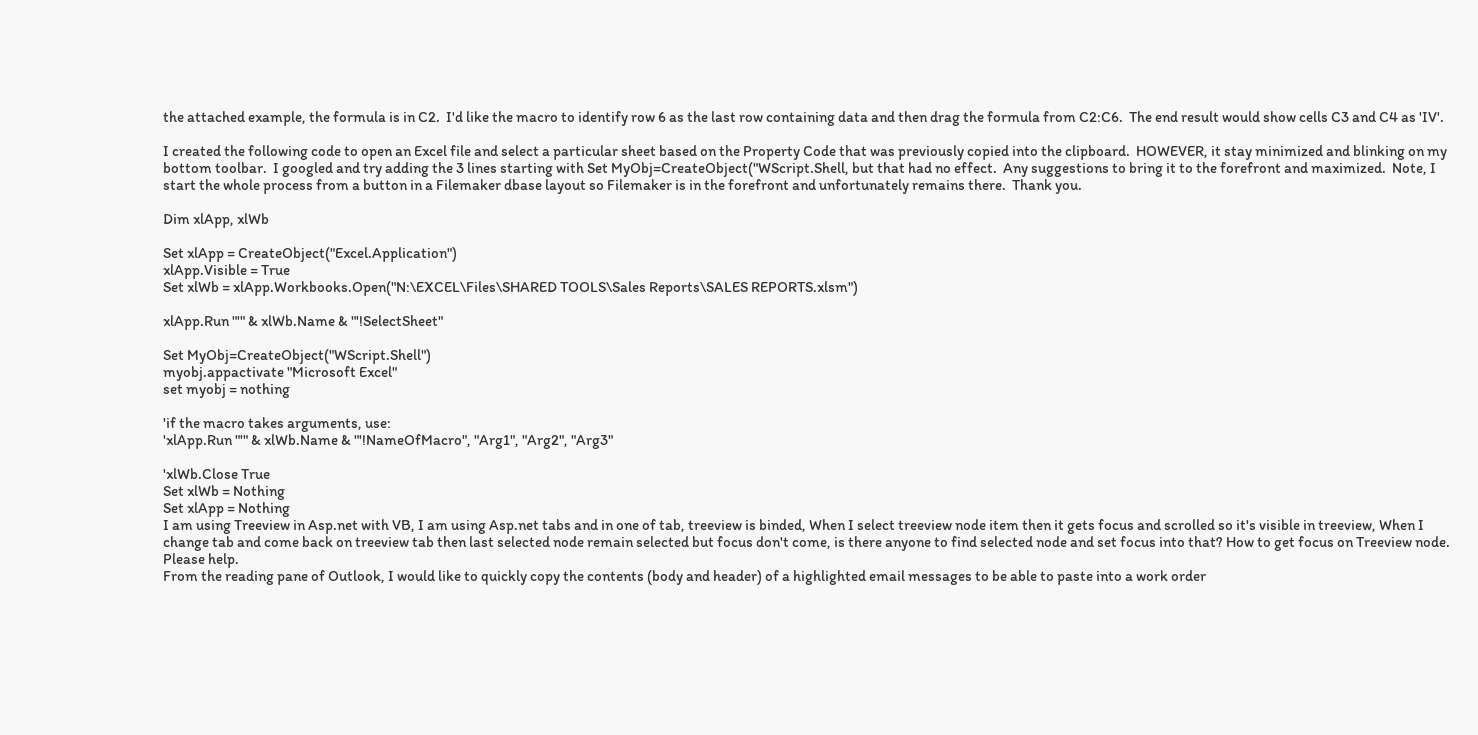the attached example, the formula is in C2.  I'd like the macro to identify row 6 as the last row containing data and then drag the formula from C2:C6.  The end result would show cells C3 and C4 as 'IV'.

I created the following code to open an Excel file and select a particular sheet based on the Property Code that was previously copied into the clipboard.  HOWEVER, it stay minimized and blinking on my bottom toolbar.  I googled and try adding the 3 lines starting with Set MyObj=CreateObject("WScript.Shell, but that had no effect.  Any suggestions to bring it to the forefront and maximized.  Note, I start the whole process from a button in a Filemaker dbase layout so Filemaker is in the forefront and unfortunately remains there.  Thank you.

Dim xlApp, xlWb

Set xlApp = CreateObject("Excel.Application")
xlApp.Visible = True
Set xlWb = xlApp.Workbooks.Open("N:\EXCEL\Files\SHARED TOOLS\Sales Reports\SALES REPORTS.xlsm")

xlApp.Run "'" & xlWb.Name & "'!SelectSheet"

Set MyObj=CreateObject("WScript.Shell")
myobj.appactivate "Microsoft Excel"
set myobj = nothing

'if the macro takes arguments, use:
'xlApp.Run "'" & xlWb.Name & "'!NameOfMacro", "Arg1", "Arg2", "Arg3"

'xlWb.Close True
Set xlWb = Nothing
Set xlApp = Nothing
I am using Treeview in Asp.net with VB, I am using Asp.net tabs and in one of tab, treeview is binded, When I select treeview node item then it gets focus and scrolled so it's visible in treeview, When I change tab and come back on treeview tab then last selected node remain selected but focus don't come, is there anyone to find selected node and set focus into that? How to get focus on Treeview node. Please help.
From the reading pane of Outlook, I would like to quickly copy the contents (body and header) of a highlighted email messages to be able to paste into a work order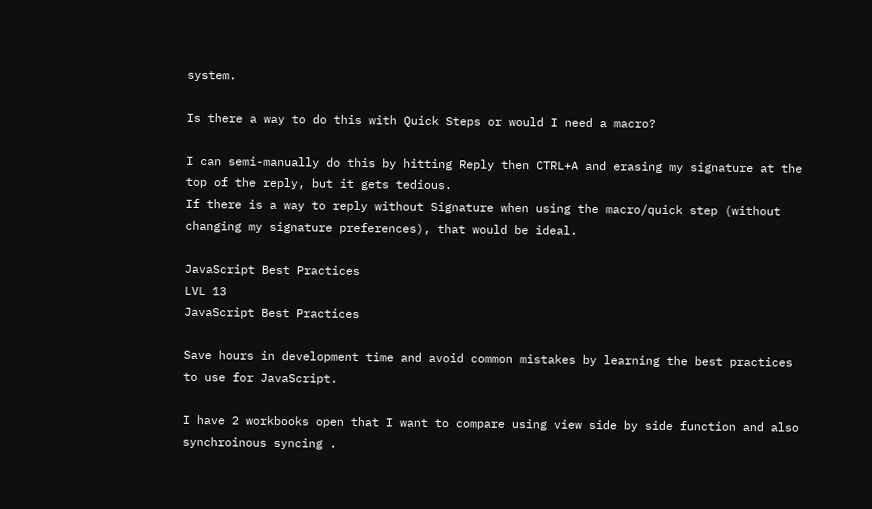system.

Is there a way to do this with Quick Steps or would I need a macro?

I can semi-manually do this by hitting Reply then CTRL+A and erasing my signature at the top of the reply, but it gets tedious.
If there is a way to reply without Signature when using the macro/quick step (without changing my signature preferences), that would be ideal.

JavaScript Best Practices
LVL 13
JavaScript Best Practices

Save hours in development time and avoid common mistakes by learning the best practices to use for JavaScript.

I have 2 workbooks open that I want to compare using view side by side function and also synchroinous syncing .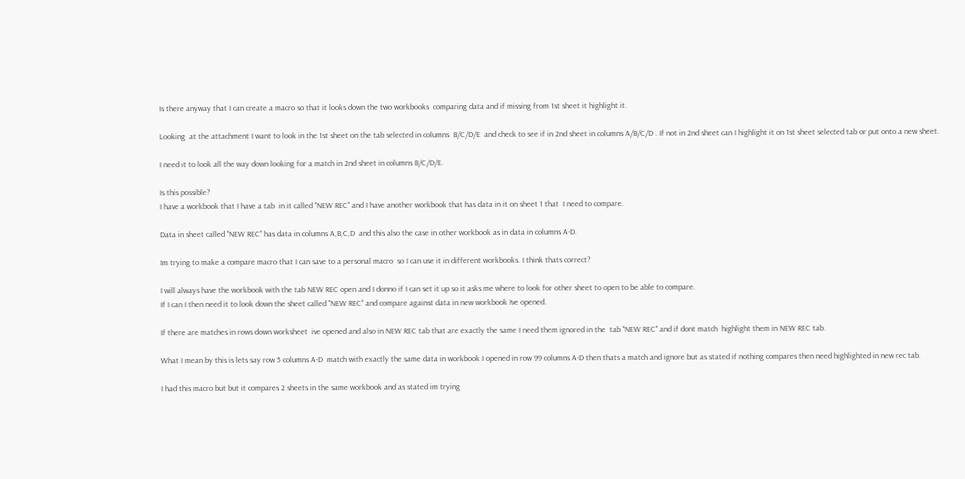Is there anyway that I can create a macro so that it looks down the two workbooks  comparing data and if missing from 1st sheet it highlight it.

Looking  at the attachment I want to look in the 1st sheet on the tab selected in columns  B/C/D/E  and check to see if in 2nd sheet in columns A/B/C/D . If not in 2nd sheet can I highlight it on 1st sheet selected tab or put onto a new sheet.

I need it to look all the way down looking for a match in 2nd sheet in columns B/C/D/E.

Is this possible?
I have a workbook that I have a tab  in it called "NEW REC" and I have another workbook that has data in it on sheet 1 that  I need to compare.

Data in sheet called "NEW REC" has data in columns A,B,C,D  and this also the case in other workbook as in data in columns A-D.

Im trying to make a compare macro that I can save to a personal macro  so I can use it in different workbooks. I think thats correct?

I will always have the workbook with the tab NEW REC open and I donno if I can set it up so it asks me where to look for other sheet to open to be able to compare.
If I can I then need it to look down the sheet called "NEW REC" and compare against data in new workbook Ive opened.

If there are matches in rows down worksheet  ive opened and also in NEW REC tab that are exactly the same I need them ignored in the  tab "NEW REC" and if dont match  highlight them in NEW REC tab.

What I mean by this is lets say row 5 columns A-D  match with exactly the same data in workbook I opened in row 99 columns A-D then thats a match and ignore but as stated if nothing compares then need highlighted in new rec tab.

I had this macro but but it compares 2 sheets in the same workbook and as stated im trying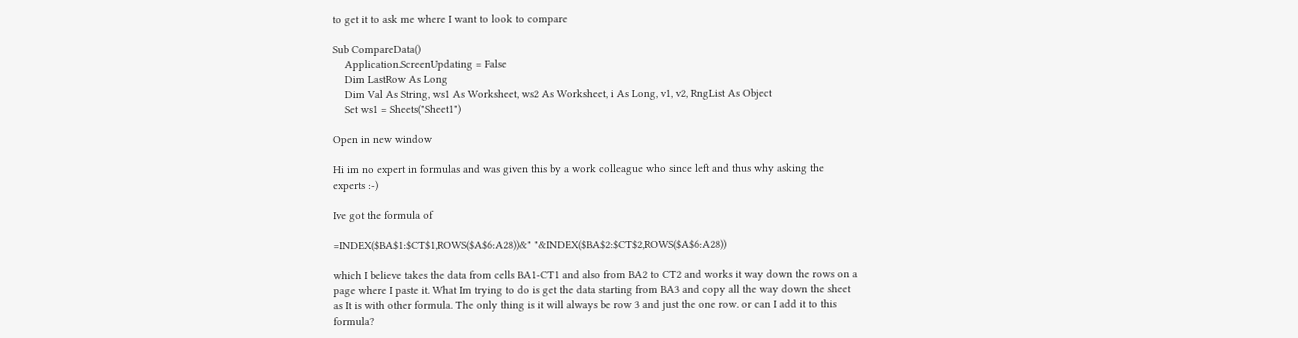to get it to ask me where I want to look to compare

Sub CompareData()
    Application.ScreenUpdating = False
    Dim LastRow As Long
    Dim Val As String, ws1 As Worksheet, ws2 As Worksheet, i As Long, v1, v2, RngList As Object
    Set ws1 = Sheets("Sheet1")

Open in new window

Hi im no expert in formulas and was given this by a work colleague who since left and thus why asking the experts :-)

Ive got the formula of

=INDEX($BA$1:$CT$1,ROWS($A$6:A28))&" "&INDEX($BA$2:$CT$2,ROWS($A$6:A28))

which I believe takes the data from cells BA1-CT1 and also from BA2 to CT2 and works it way down the rows on a page where I paste it. What Im trying to do is get the data starting from BA3 and copy all the way down the sheet as It is with other formula. The only thing is it will always be row 3 and just the one row. or can I add it to this formula?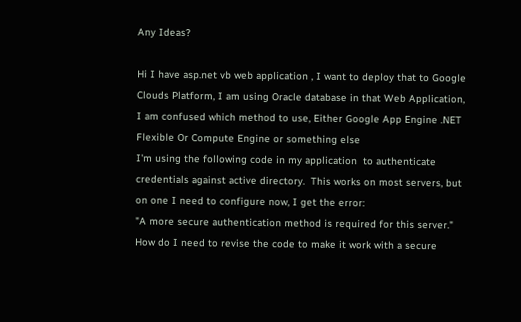Any Ideas?

Hi I have asp.net vb web application , I want to deploy that to Google Clouds Platform, I am using Oracle database in that Web Application, I am confused which method to use, Either Google App Engine .NET Flexible Or Compute Engine or something else
I'm using the following code in my application  to authenticate credentials against active directory.  This works on most servers, but on one I need to configure now, I get the error:
"A more secure authentication method is required for this server."
How do I need to revise the code to make it work with a secure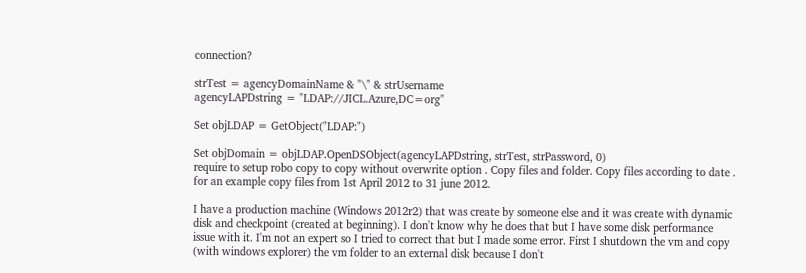connection?

strTest = agencyDomainName & "\" & strUsername
agencyLAPDstring = "LDAP://JICL.Azure,DC=org"

Set objLDAP = GetObject("LDAP:")

Set objDomain = objLDAP.OpenDSObject(agencyLAPDstring, strTest, strPassword, 0)
require to setup robo copy to copy without overwrite option . Copy files and folder. Copy files according to date . for an example copy files from 1st April 2012 to 31 june 2012.

I have a production machine (Windows 2012r2) that was create by someone else and it was create with dynamic disk and checkpoint (created at beginning). I don't know why he does that but I have some disk performance issue with it. I'm not an expert so I tried to correct that but I made some error. First I shutdown the vm and copy (with windows explorer) the vm folder to an external disk because I don't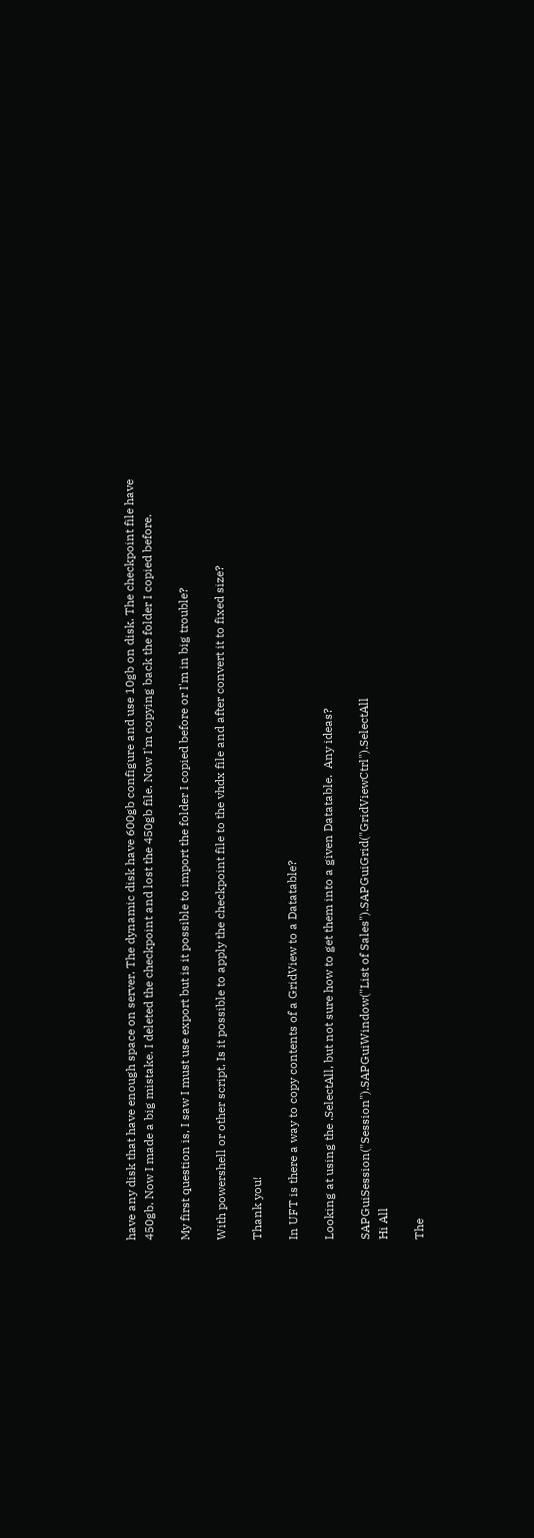have any disk that have enough space on server. The dynamic disk have 600gb configure and use 10gb on disk. The checkpoint file have 450gb. Now I made a big mistake. I deleted the checkpoint and lost the 450gb file. Now I'm copying back the folder I copied before.

My first question is, I saw I must use export but is it possible to import the folder I copied before or I'm in big trouble?

With powershell or other script, Is it possible to apply the checkpoint file to the vhdx file and after convert it to fixed size?

Thank you!

In UFT is there a way to copy contents of a GridView to a Datatable?

Looking at using the .SelectAll, but not sure how to get them into a given Datatable.  Any ideas?

SAPGuiSession("Session").SAPGuiWindow("List of Sales").SAPGuiGrid("GridViewCtrl").SelectAll
Hi All

The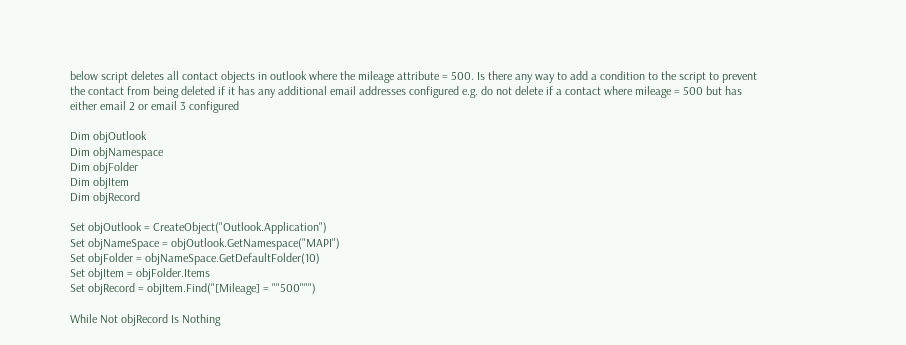below script deletes all contact objects in outlook where the mileage attribute = 500. Is there any way to add a condition to the script to prevent the contact from being deleted if it has any additional email addresses configured e.g. do not delete if a contact where mileage = 500 but has either email 2 or email 3 configured

Dim objOutlook
Dim objNamespace
Dim objFolder
Dim objItem
Dim objRecord

Set objOutlook = CreateObject("Outlook.Application")
Set objNameSpace = objOutlook.GetNamespace("MAPI")
Set objFolder = objNameSpace.GetDefaultFolder(10)
Set objItem = objFolder.Items
Set objRecord = objItem.Find("[Mileage] = ""500""")

While Not objRecord Is Nothing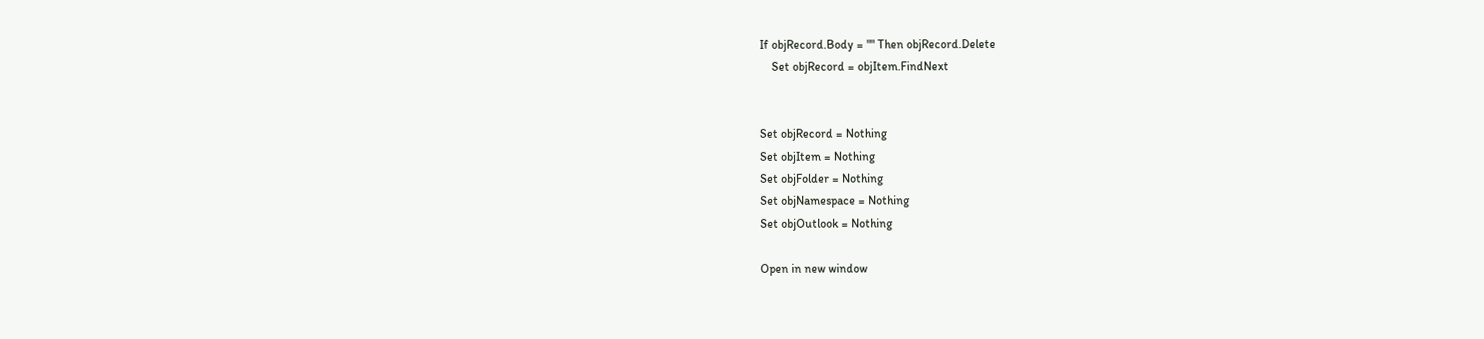If objRecord.Body = "" Then objRecord.Delete
    Set objRecord = objItem.FindNext


Set objRecord = Nothing
Set objItem = Nothing
Set objFolder = Nothing
Set objNamespace = Nothing
Set objOutlook = Nothing

Open in new window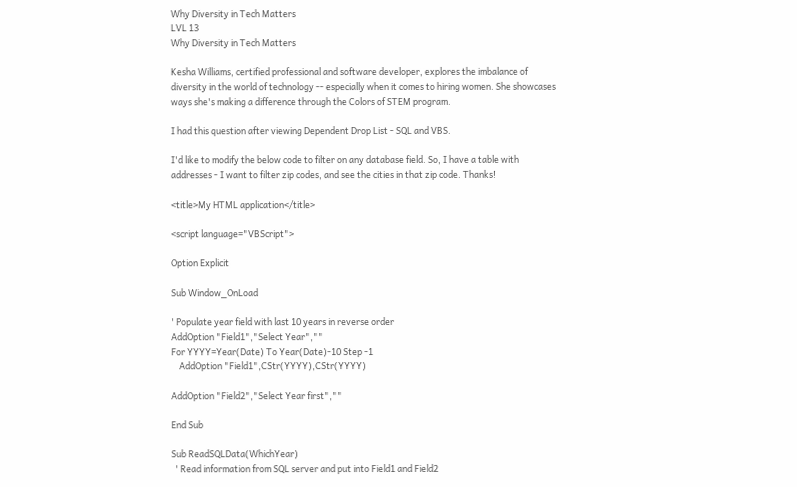Why Diversity in Tech Matters
LVL 13
Why Diversity in Tech Matters

Kesha Williams, certified professional and software developer, explores the imbalance of diversity in the world of technology -- especially when it comes to hiring women. She showcases ways she's making a difference through the Colors of STEM program.

I had this question after viewing Dependent Drop List - SQL and VBS.

I'd like to modify the below code to filter on any database field. So, I have a table with addresses - I want to filter zip codes, and see the cities in that zip code. Thanks!

<title>My HTML application</title>

<script language="VBScript">

Option Explicit

Sub Window_OnLoad

' Populate year field with last 10 years in reverse order
AddOption "Field1","Select Year",""
For YYYY=Year(Date) To Year(Date)-10 Step -1
    AddOption "Field1",CStr(YYYY),CStr(YYYY)

AddOption "Field2","Select Year first",""

End Sub

Sub ReadSQLData(WhichYear)
  ' Read information from SQL server and put into Field1 and Field2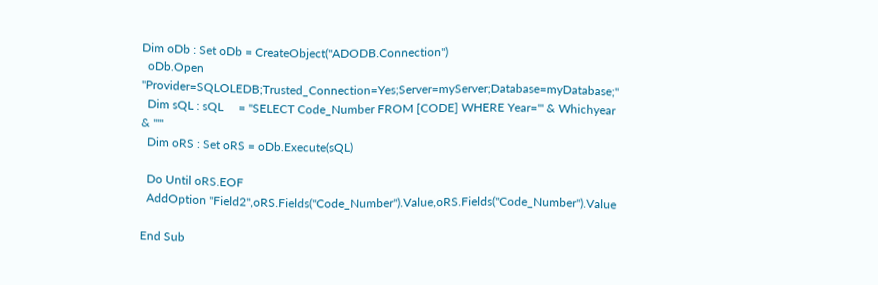Dim oDb : Set oDb = CreateObject("ADODB.Connection")
  oDb.Open "Provider=SQLOLEDB;Trusted_Connection=Yes;Server=myServer;Database=myDatabase;"
  Dim sQL : sQL     = "SELECT Code_Number FROM [CODE] WHERE Year='" & Whichyear & "'"
  Dim oRS : Set oRS = oDb.Execute(sQL)

  Do Until oRS.EOF
  AddOption "Field2",oRS.Fields("Code_Number").Value,oRS.Fields("Code_Number").Value

End Sub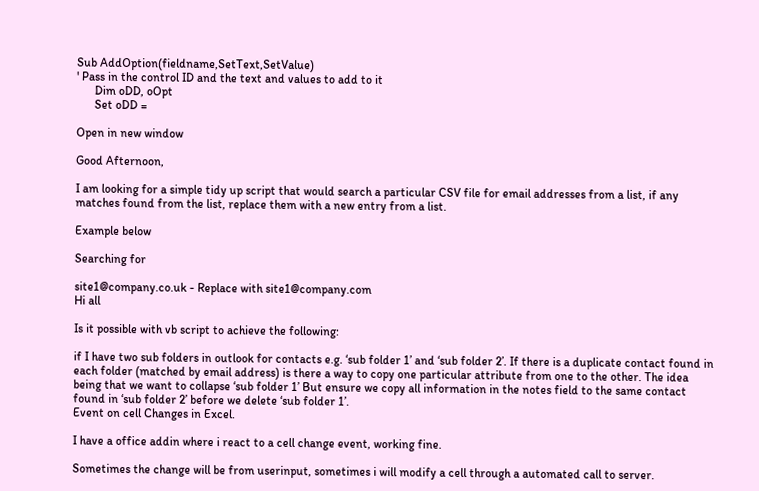Sub AddOption(fieldname,SetText,SetValue)
' Pass in the control ID and the text and values to add to it
      Dim oDD, oOpt
      Set oDD =

Open in new window

Good Afternoon,

I am looking for a simple tidy up script that would search a particular CSV file for email addresses from a list, if any matches found from the list, replace them with a new entry from a list.

Example below

Searching for

site1@company.co.uk - Replace with site1@company.com
Hi all

Is it possible with vb script to achieve the following:

if I have two sub folders in outlook for contacts e.g. ‘sub folder 1’ and ‘sub folder 2’. If there is a duplicate contact found in each folder (matched by email address) is there a way to copy one particular attribute from one to the other. The idea being that we want to collapse ‘sub folder 1’ But ensure we copy all information in the notes field to the same contact found in ‘sub folder 2’ before we delete ‘sub folder 1’.
Event on cell Changes in Excel.

I have a office addin where i react to a cell change event, working fine.

Sometimes the change will be from userinput, sometimes i will modify a cell through a automated call to server.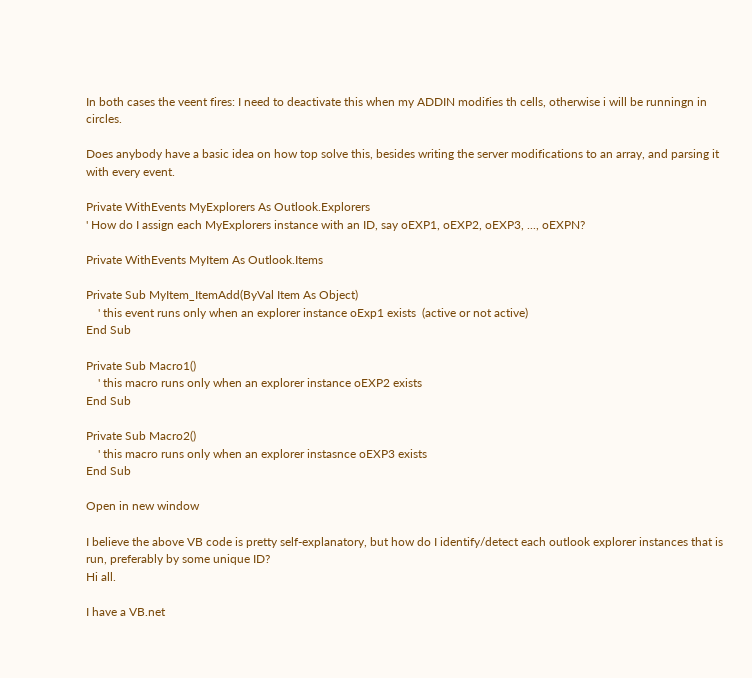In both cases the veent fires: I need to deactivate this when my ADDIN modifies th cells, otherwise i will be runningn in circles.

Does anybody have a basic idea on how top solve this, besides writing the server modifications to an array, and parsing it with every event.

Private WithEvents MyExplorers As Outlook.Explorers
' How do I assign each MyExplorers instance with an ID, say oEXP1, oEXP2, oEXP3, ..., oEXPN?

Private WithEvents MyItem As Outlook.Items

Private Sub MyItem_ItemAdd(ByVal Item As Object)
    ' this event runs only when an explorer instance oExp1 exists  (active or not active)
End Sub

Private Sub Macro1()
    ' this macro runs only when an explorer instance oEXP2 exists
End Sub

Private Sub Macro2()
    ' this macro runs only when an explorer instasnce oEXP3 exists
End Sub

Open in new window

I believe the above VB code is pretty self-explanatory, but how do I identify/detect each outlook explorer instances that is run, preferably by some unique ID?
Hi all.

I have a VB.net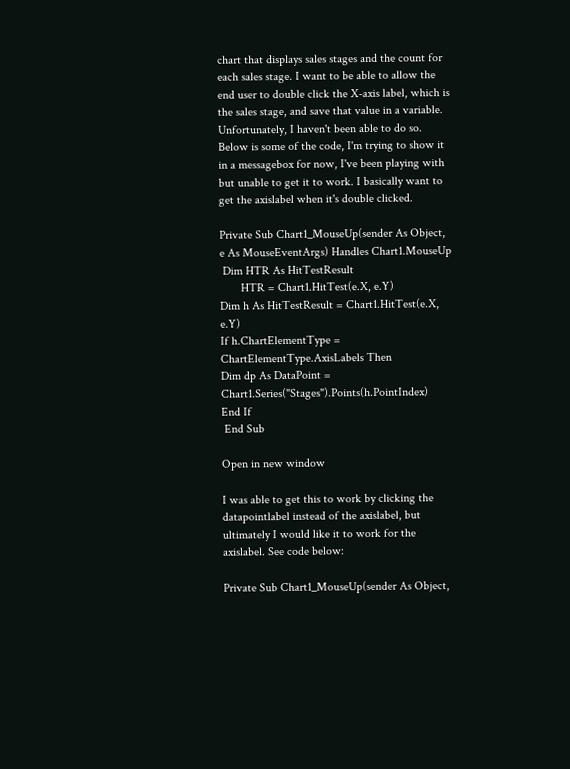chart that displays sales stages and the count for each sales stage. I want to be able to allow the end user to double click the X-axis label, which is the sales stage, and save that value in a variable. Unfortunately, I haven't been able to do so. Below is some of the code, I'm trying to show it in a messagebox for now, I've been playing with but unable to get it to work. I basically want to get the axislabel when it's double clicked.

Private Sub Chart1_MouseUp(sender As Object, e As MouseEventArgs) Handles Chart1.MouseUp
 Dim HTR As HitTestResult
       HTR = Chart1.HitTest(e.X, e.Y)
Dim h As HitTestResult = Chart1.HitTest(e.X, e.Y)
If h.ChartElementType = ChartElementType.AxisLabels Then
Dim dp As DataPoint = Chart1.Series("Stages").Points(h.PointIndex)
End If
 End Sub

Open in new window

I was able to get this to work by clicking the datapointlabel instead of the axislabel, but ultimately I would like it to work for the axislabel. See code below:

Private Sub Chart1_MouseUp(sender As Object,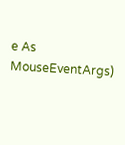e As MouseEventArgs)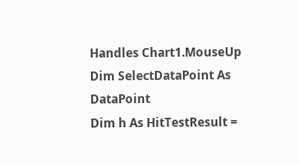Handles Chart1.MouseUp
Dim SelectDataPoint As DataPoint
Dim h As HitTestResult =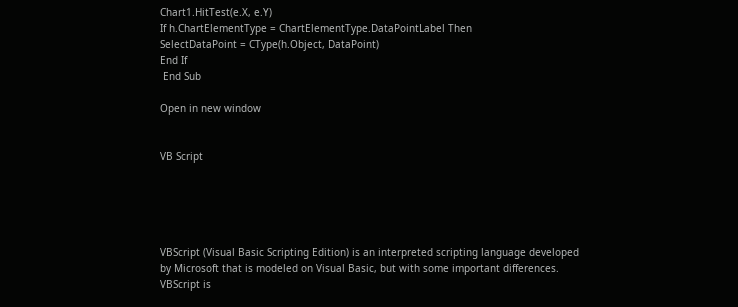Chart1.HitTest(e.X, e.Y)
If h.ChartElementType = ChartElementType.DataPointLabel Then
SelectDataPoint = CType(h.Object, DataPoint)
End If
 End Sub

Open in new window


VB Script





VBScript (Visual Basic Scripting Edition) is an interpreted scripting language developed by Microsoft that is modeled on Visual Basic, but with some important differences. VBScript is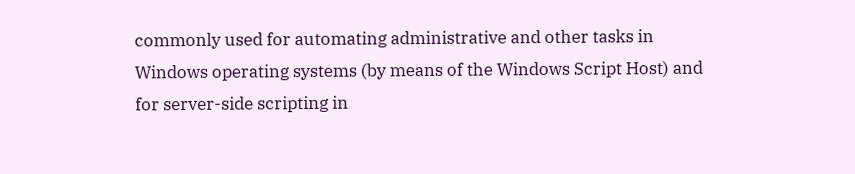commonly used for automating administrative and other tasks in Windows operating systems (by means of the Windows Script Host) and for server-side scripting in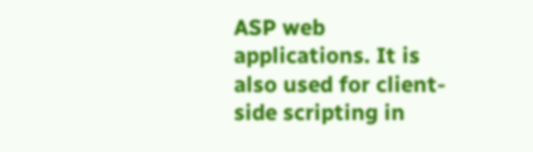ASP web applications. It is also used for client-side scripting in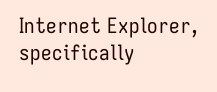Internet Explorer, specifically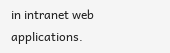in intranet web applications.